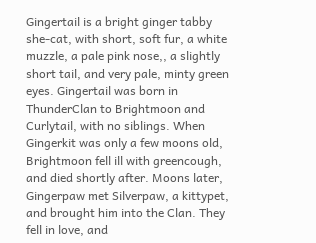Gingertail is a bright ginger tabby she-cat, with short, soft fur, a white muzzle, a pale pink nose,, a slightly short tail, and very pale, minty green eyes. Gingertail was born in ThunderClan to Brightmoon and Curlytail, with no siblings. When Gingerkit was only a few moons old, Brightmoon fell ill with greencough, and died shortly after. Moons later, Gingerpaw met Silverpaw, a kittypet, and brought him into the Clan. They fell in love, and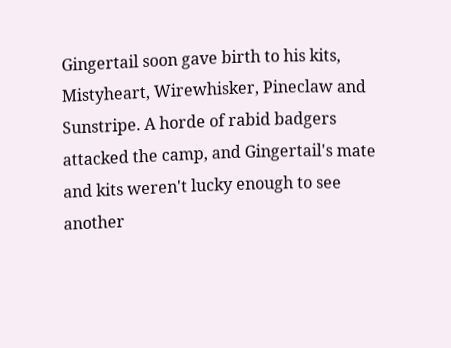Gingertail soon gave birth to his kits, Mistyheart, Wirewhisker, Pineclaw and Sunstripe. A horde of rabid badgers attacked the camp, and Gingertail's mate and kits weren't lucky enough to see another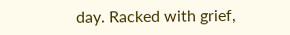day. Racked with grief,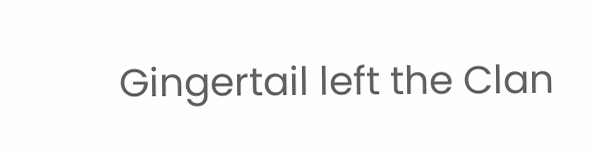Gingertail left the Clan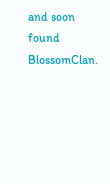and soon found BlossomClan.